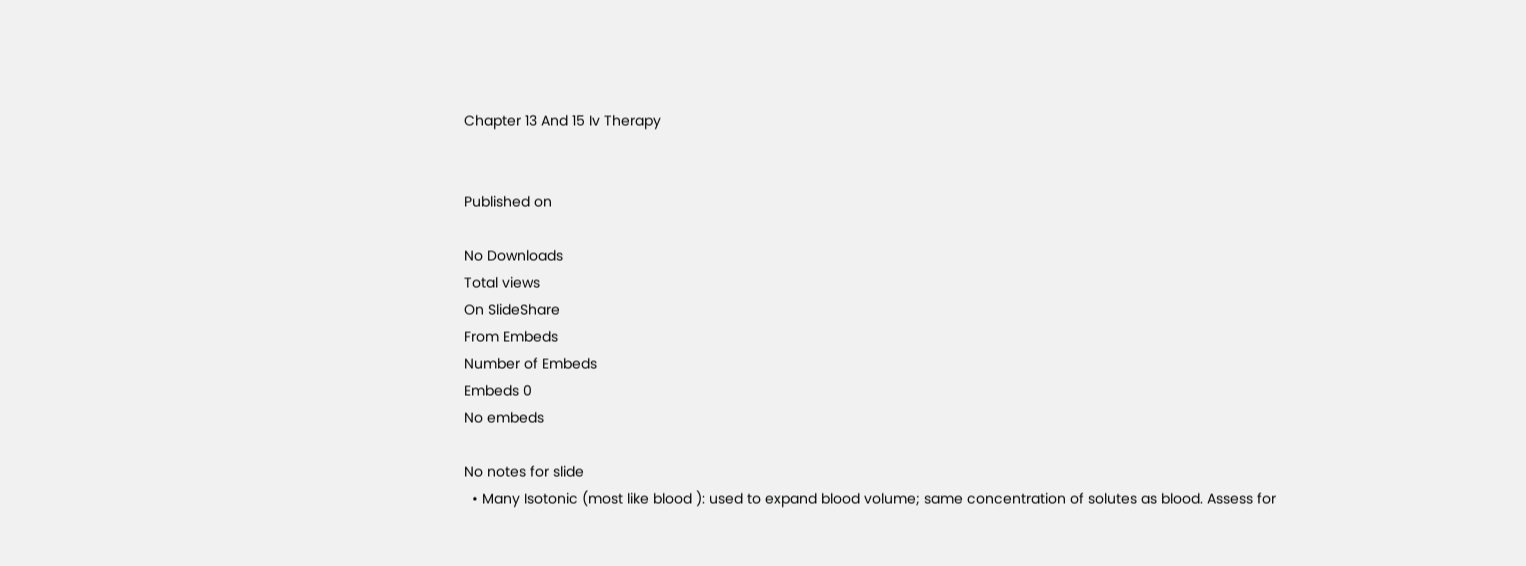Chapter 13 And 15 Iv Therapy


Published on

No Downloads
Total views
On SlideShare
From Embeds
Number of Embeds
Embeds 0
No embeds

No notes for slide
  • Many Isotonic (most like blood ): used to expand blood volume; same concentration of solutes as blood. Assess for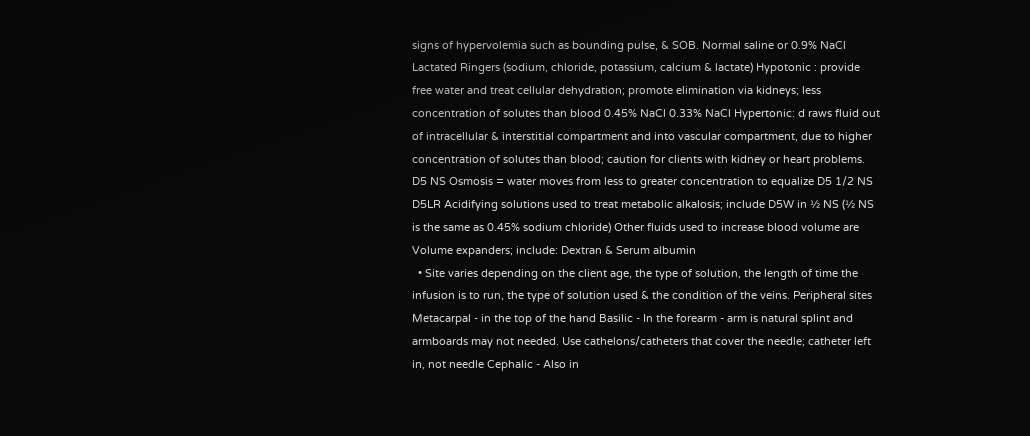signs of hypervolemia such as bounding pulse, & SOB. Normal saline or 0.9% NaCl Lactated Ringers (sodium, chloride, potassium, calcium & lactate) Hypotonic : provide free water and treat cellular dehydration; promote elimination via kidneys; less concentration of solutes than blood 0.45% NaCl 0.33% NaCl Hypertonic: d raws fluid out of intracellular & interstitial compartment and into vascular compartment, due to higher concentration of solutes than blood; caution for clients with kidney or heart problems. D5 NS Osmosis = water moves from less to greater concentration to equalize D5 1/2 NS D5LR Acidifying solutions used to treat metabolic alkalosis; include D5W in ½ NS (½ NS is the same as 0.45% sodium chloride) Other fluids used to increase blood volume are Volume expanders; include: Dextran & Serum albumin
  • Site varies depending on the client age, the type of solution, the length of time the infusion is to run, the type of solution used & the condition of the veins. Peripheral sites Metacarpal - in the top of the hand Basilic - In the forearm - arm is natural splint and armboards may not needed. Use cathelons/catheters that cover the needle; catheter left in, not needle Cephalic - Also in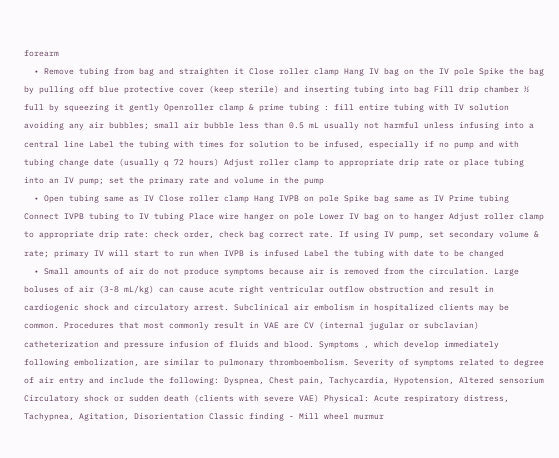forearm
  • Remove tubing from bag and straighten it Close roller clamp Hang IV bag on the IV pole Spike the bag by pulling off blue protective cover (keep sterile) and inserting tubing into bag Fill drip chamber ½ full by squeezing it gently Openroller clamp & prime tubing : fill entire tubing with IV solution avoiding any air bubbles; small air bubble less than 0.5 mL usually not harmful unless infusing into a central line Label the tubing with times for solution to be infused, especially if no pump and with tubing change date (usually q 72 hours) Adjust roller clamp to appropriate drip rate or place tubing into an IV pump; set the primary rate and volume in the pump
  • Open tubing same as IV Close roller clamp Hang IVPB on pole Spike bag same as IV Prime tubing Connect IVPB tubing to IV tubing Place wire hanger on pole Lower IV bag on to hanger Adjust roller clamp to appropriate drip rate: check order, check bag correct rate. If using IV pump, set secondary volume & rate; primary IV will start to run when IVPB is infused Label the tubing with date to be changed
  • Small amounts of air do not produce symptoms because air is removed from the circulation. Large boluses of air (3-8 mL/kg) can cause acute right ventricular outflow obstruction and result in cardiogenic shock and circulatory arrest. Subclinical air embolism in hospitalized clients may be common. Procedures that most commonly result in VAE are CV (internal jugular or subclavian) catheterization and pressure infusion of fluids and blood. Symptoms , which develop immediately following embolization, are similar to pulmonary thromboembolism. Severity of symptoms related to degree of air entry and include the following: Dyspnea, Chest pain, Tachycardia, Hypotension, Altered sensorium Circulatory shock or sudden death (clients with severe VAE) Physical: Acute respiratory distress, Tachypnea, Agitation, Disorientation Classic finding - Mill wheel murmur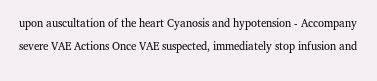upon auscultation of the heart Cyanosis and hypotension - Accompany severe VAE Actions Once VAE suspected, immediately stop infusion and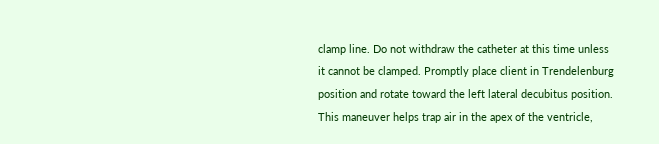clamp line. Do not withdraw the catheter at this time unless it cannot be clamped. Promptly place client in Trendelenburg position and rotate toward the left lateral decubitus position. This maneuver helps trap air in the apex of the ventricle,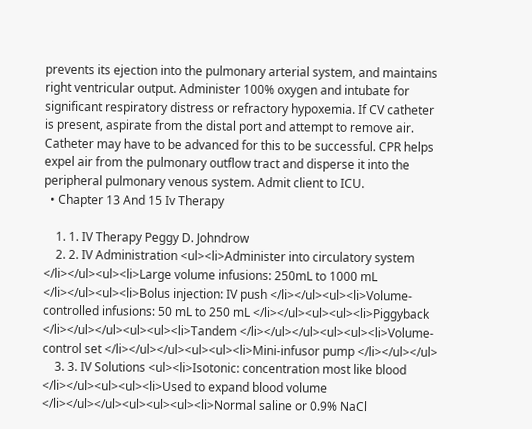prevents its ejection into the pulmonary arterial system, and maintains right ventricular output. Administer 100% oxygen and intubate for significant respiratory distress or refractory hypoxemia. If CV catheter is present, aspirate from the distal port and attempt to remove air. Catheter may have to be advanced for this to be successful. CPR helps expel air from the pulmonary outflow tract and disperse it into the peripheral pulmonary venous system. Admit client to ICU.
  • Chapter 13 And 15 Iv Therapy

    1. 1. IV Therapy Peggy D. Johndrow
    2. 2. IV Administration <ul><li>Administer into circulatory system </li></ul><ul><li>Large volume infusions: 250mL to 1000 mL </li></ul><ul><li>Bolus injection: IV push </li></ul><ul><li>Volume-controlled infusions: 50 mL to 250 mL </li></ul><ul><ul><li>Piggyback </li></ul></ul><ul><ul><li>Tandem </li></ul></ul><ul><ul><li>Volume-control set </li></ul></ul><ul><ul><li>Mini-infusor pump </li></ul></ul>
    3. 3. IV Solutions <ul><li>Isotonic: concentration most like blood </li></ul><ul><ul><li>Used to expand blood volume </li></ul></ul><ul><ul><ul><li>Normal saline or 0.9% NaCl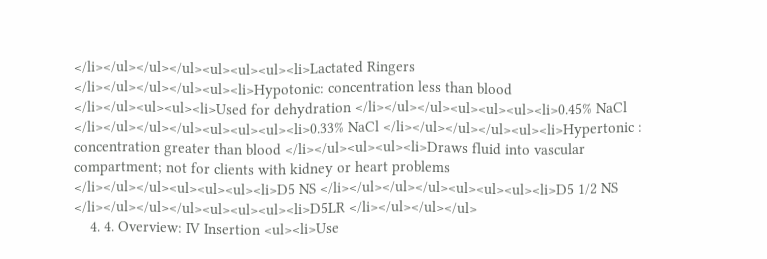</li></ul></ul></ul><ul><ul><ul><li>Lactated Ringers </li></ul></ul></ul><ul><li>Hypotonic: concentration less than blood </li></ul><ul><ul><li>Used for dehydration </li></ul></ul><ul><ul><ul><li>0.45% NaCl </li></ul></ul></ul><ul><ul><ul><li>0.33% NaCl </li></ul></ul></ul><ul><li>Hypertonic : concentration greater than blood </li></ul><ul><ul><li>Draws fluid into vascular compartment; not for clients with kidney or heart problems </li></ul></ul><ul><ul><ul><li>D5 NS </li></ul></ul></ul><ul><ul><ul><li>D5 1/2 NS </li></ul></ul></ul><ul><ul><ul><li>D5LR </li></ul></ul></ul>
    4. 4. Overview: IV Insertion <ul><li>Use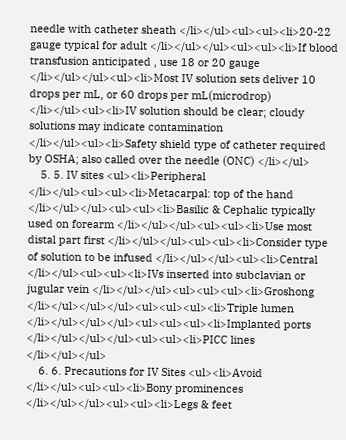needle with catheter sheath </li></ul><ul><ul><li>20-22 gauge typical for adult </li></ul></ul><ul><ul><li>If blood transfusion anticipated , use 18 or 20 gauge </li></ul></ul><ul><li>Most IV solution sets deliver 10 drops per mL, or 60 drops per mL(microdrop) </li></ul><ul><li>IV solution should be clear; cloudy solutions may indicate contamination </li></ul><ul><li>Safety shield type of catheter required by OSHA; also called over the needle (ONC) </li></ul>
    5. 5. IV sites <ul><li>Peripheral </li></ul><ul><ul><li>Metacarpal: top of the hand </li></ul></ul><ul><ul><li>Basilic & Cephalic typically used on forearm </li></ul></ul><ul><ul><li>Use most distal part first </li></ul></ul><ul><ul><li>Consider type of solution to be infused </li></ul></ul><ul><li>Central </li></ul><ul><ul><li>IVs inserted into subclavian or jugular vein </li></ul></ul><ul><ul><ul><li>Groshong </li></ul></ul></ul><ul><ul><ul><li>Triple lumen </li></ul></ul></ul><ul><ul><ul><li>Implanted ports </li></ul></ul></ul><ul><ul><li>PICC lines </li></ul></ul>
    6. 6. Precautions for IV Sites <ul><li>Avoid </li></ul><ul><ul><li>Bony prominences </li></ul></ul><ul><ul><li>Legs & feet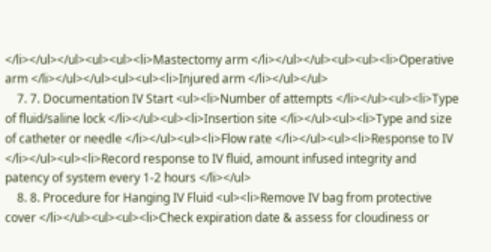</li></ul></ul><ul><ul><li>Mastectomy arm </li></ul></ul><ul><ul><li>Operative arm </li></ul></ul><ul><ul><li>Injured arm </li></ul></ul>
    7. 7. Documentation IV Start <ul><li>Number of attempts </li></ul><ul><li>Type of fluid/saline lock </li></ul><ul><li>Insertion site </li></ul><ul><li>Type and size of catheter or needle </li></ul><ul><li>Flow rate </li></ul><ul><li>Response to IV </li></ul><ul><li>Record response to IV fluid, amount infused integrity and patency of system every 1-2 hours </li></ul>
    8. 8. Procedure for Hanging IV Fluid <ul><li>Remove IV bag from protective cover </li></ul><ul><ul><li>Check expiration date & assess for cloudiness or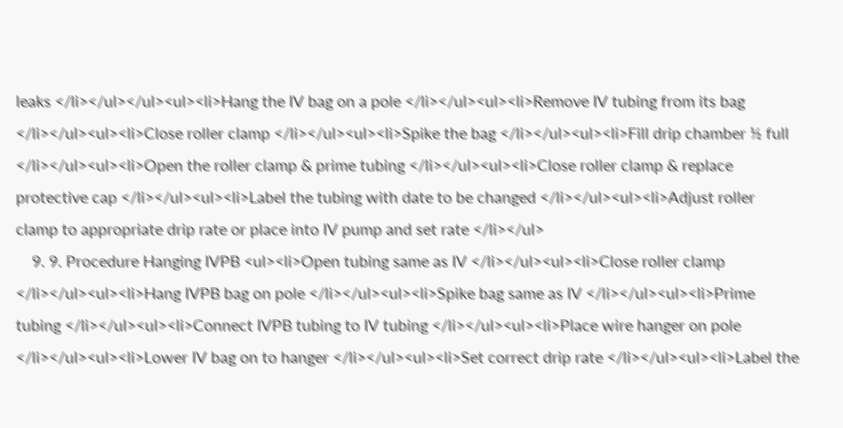leaks </li></ul></ul><ul><li>Hang the IV bag on a pole </li></ul><ul><li>Remove IV tubing from its bag </li></ul><ul><li>Close roller clamp </li></ul><ul><li>Spike the bag </li></ul><ul><li>Fill drip chamber ½ full </li></ul><ul><li>Open the roller clamp & prime tubing </li></ul><ul><li>Close roller clamp & replace protective cap </li></ul><ul><li>Label the tubing with date to be changed </li></ul><ul><li>Adjust roller clamp to appropriate drip rate or place into IV pump and set rate </li></ul>
    9. 9. Procedure Hanging IVPB <ul><li>Open tubing same as IV </li></ul><ul><li>Close roller clamp </li></ul><ul><li>Hang IVPB bag on pole </li></ul><ul><li>Spike bag same as IV </li></ul><ul><li>Prime tubing </li></ul><ul><li>Connect IVPB tubing to IV tubing </li></ul><ul><li>Place wire hanger on pole </li></ul><ul><li>Lower IV bag on to hanger </li></ul><ul><li>Set correct drip rate </li></ul><ul><li>Label the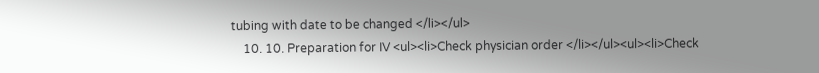tubing with date to be changed </li></ul>
    10. 10. Preparation for IV <ul><li>Check physician order </li></ul><ul><li>Check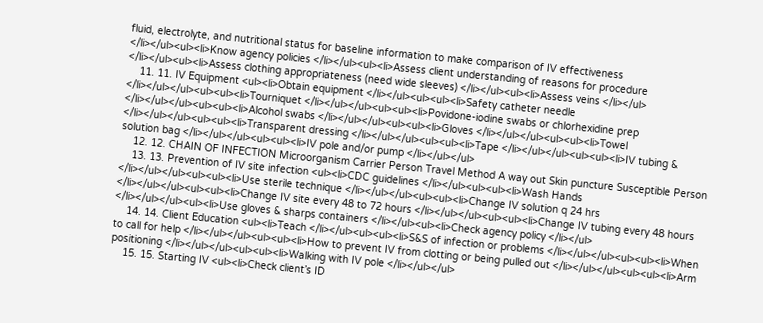fluid, electrolyte, and nutritional status for baseline information to make comparison of IV effectiveness </li></ul><ul><li>Know agency policies </li></ul><ul><li>Assess client understanding of reasons for procedure </li></ul><ul><li>Assess clothing appropriateness (need wide sleeves) </li></ul><ul><li>Assess veins </li></ul>
    11. 11. IV Equipment <ul><li>Obtain equipment </li></ul><ul><ul><li>Safety catheter needle </li></ul></ul><ul><ul><li>Tourniquet </li></ul></ul><ul><ul><li>Povidone-iodine swabs or chlorhexidine prep </li></ul></ul><ul><ul><li>Alcohol swabs </li></ul></ul><ul><ul><li>Gloves </li></ul></ul><ul><ul><li>Towel </li></ul></ul><ul><ul><li>Transparent dressing </li></ul></ul><ul><ul><li>Tape </li></ul></ul><ul><ul><li>IV tubing & solution bag </li></ul></ul><ul><ul><li>IV pole and/or pump </li></ul></ul>
    12. 12. CHAIN OF INFECTION Microorganism Carrier Person Travel Method A way out Skin puncture Susceptible Person
    13. 13. Prevention of IV site infection <ul><li>CDC guidelines </li></ul><ul><ul><li>Wash Hands </li></ul></ul><ul><ul><li>Use sterile technique </li></ul></ul><ul><ul><li>Change IV solution q 24 hrs </li></ul></ul><ul><ul><li>Change IV site every 48 to 72 hours </li></ul></ul><ul><ul><li>Change IV tubing every 48 hours </li></ul></ul><ul><li>Use gloves & sharps containers </li></ul><ul><li>Check agency policy </li></ul>
    14. 14. Client Education <ul><li>Teach </li></ul><ul><ul><li>S&S of infection or problems </li></ul></ul><ul><ul><li>When to call for help </li></ul></ul><ul><ul><li>How to prevent IV from clotting or being pulled out </li></ul></ul><ul><ul><li>Arm positioning </li></ul></ul><ul><ul><li>Walking with IV pole </li></ul></ul>
    15. 15. Starting IV <ul><li>Check client’s ID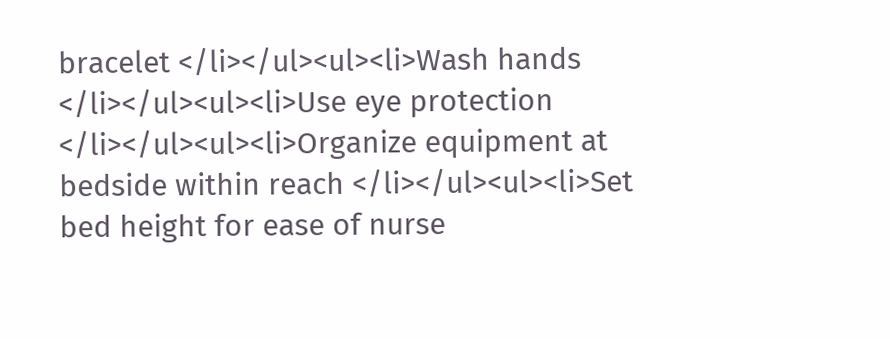bracelet </li></ul><ul><li>Wash hands </li></ul><ul><li>Use eye protection </li></ul><ul><li>Organize equipment at bedside within reach </li></ul><ul><li>Set bed height for ease of nurse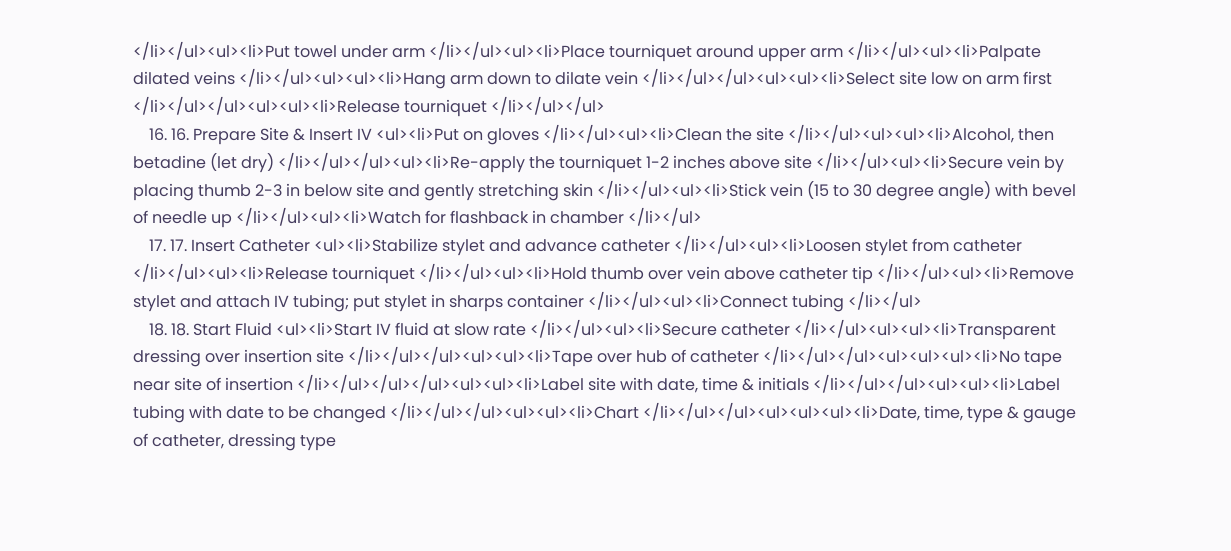</li></ul><ul><li>Put towel under arm </li></ul><ul><li>Place tourniquet around upper arm </li></ul><ul><li>Palpate dilated veins </li></ul><ul><ul><li>Hang arm down to dilate vein </li></ul></ul><ul><ul><li>Select site low on arm first </li></ul></ul><ul><ul><li>Release tourniquet </li></ul></ul>
    16. 16. Prepare Site & Insert IV <ul><li>Put on gloves </li></ul><ul><li>Clean the site </li></ul><ul><ul><li>Alcohol, then betadine (let dry) </li></ul></ul><ul><li>Re-apply the tourniquet 1-2 inches above site </li></ul><ul><li>Secure vein by placing thumb 2-3 in below site and gently stretching skin </li></ul><ul><li>Stick vein (15 to 30 degree angle) with bevel of needle up </li></ul><ul><li>Watch for flashback in chamber </li></ul>
    17. 17. Insert Catheter <ul><li>Stabilize stylet and advance catheter </li></ul><ul><li>Loosen stylet from catheter </li></ul><ul><li>Release tourniquet </li></ul><ul><li>Hold thumb over vein above catheter tip </li></ul><ul><li>Remove stylet and attach IV tubing; put stylet in sharps container </li></ul><ul><li>Connect tubing </li></ul>
    18. 18. Start Fluid <ul><li>Start IV fluid at slow rate </li></ul><ul><li>Secure catheter </li></ul><ul><ul><li>Transparent dressing over insertion site </li></ul></ul><ul><ul><li>Tape over hub of catheter </li></ul></ul><ul><ul><ul><li>No tape near site of insertion </li></ul></ul></ul><ul><ul><li>Label site with date, time & initials </li></ul></ul><ul><ul><li>Label tubing with date to be changed </li></ul></ul><ul><ul><li>Chart </li></ul></ul><ul><ul><ul><li>Date, time, type & gauge of catheter, dressing type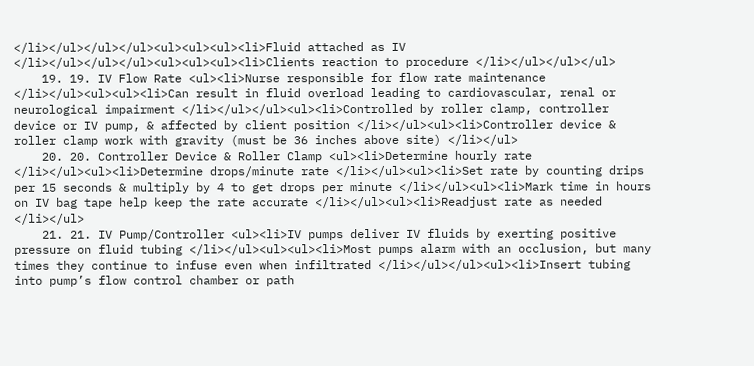</li></ul></ul></ul><ul><ul><ul><li>Fluid attached as IV </li></ul></ul></ul><ul><ul><ul><li>Clients reaction to procedure </li></ul></ul></ul>
    19. 19. IV Flow Rate <ul><li>Nurse responsible for flow rate maintenance </li></ul><ul><ul><li>Can result in fluid overload leading to cardiovascular, renal or neurological impairment </li></ul></ul><ul><li>Controlled by roller clamp, controller device or IV pump, & affected by client position </li></ul><ul><li>Controller device & roller clamp work with gravity (must be 36 inches above site) </li></ul>
    20. 20. Controller Device & Roller Clamp <ul><li>Determine hourly rate </li></ul><ul><li>Determine drops/minute rate </li></ul><ul><li>Set rate by counting drips per 15 seconds & multiply by 4 to get drops per minute </li></ul><ul><li>Mark time in hours on IV bag tape help keep the rate accurate </li></ul><ul><li>Readjust rate as needed </li></ul>
    21. 21. IV Pump/Controller <ul><li>IV pumps deliver IV fluids by exerting positive pressure on fluid tubing </li></ul><ul><ul><li>Most pumps alarm with an occlusion, but many times they continue to infuse even when infiltrated </li></ul></ul><ul><li>Insert tubing into pump’s flow control chamber or path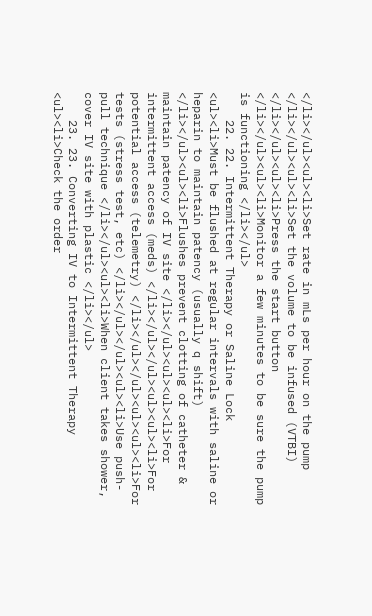</li></ul><ul><li>Set rate in mLs per hour on the pump </li></ul><ul><li>Set the volume to be infused (VTBI) </li></ul><ul><li>Press the start button </li></ul><ul><li>Monitor a few minutes to be sure the pump is functioning </li></ul>
    22. 22. Intermittent Therapy or Saline Lock <ul><li>Must be flushed at regular intervals with saline or heparin to maintain patency (usually q shift) </li></ul><ul><li>Flushes prevent clotting of catheter & maintain patency of IV site </li></ul><ul><ul><li>For intermittent access (meds) </li></ul></ul><ul><ul><li>For potential access (telemetry) </li></ul></ul><ul><ul><li>For tests (stress test, etc) </li></ul></ul><ul><li>Use push-pull technique </li></ul><ul><li>When client takes shower, cover IV site with plastic </li></ul>
    23. 23. Converting IV to Intermittent Therapy <ul><li>Check the order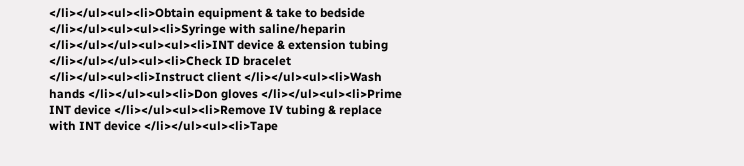</li></ul><ul><li>Obtain equipment & take to bedside </li></ul><ul><ul><li>Syringe with saline/heparin </li></ul></ul><ul><ul><li>INT device & extension tubing </li></ul></ul><ul><li>Check ID bracelet </li></ul><ul><li>Instruct client </li></ul><ul><li>Wash hands </li></ul><ul><li>Don gloves </li></ul><ul><li>Prime INT device </li></ul><ul><li>Remove IV tubing & replace with INT device </li></ul><ul><li>Tape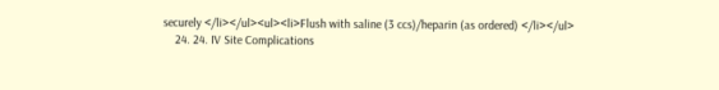securely </li></ul><ul><li>Flush with saline (3 ccs)/heparin (as ordered) </li></ul>
    24. 24. IV Site Complications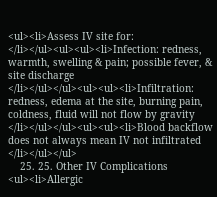<ul><li>Assess IV site for: </li></ul><ul><ul><li>Infection: redness, warmth, swelling & pain; possible fever, & site discharge </li></ul></ul><ul><ul><li>Infiltration: redness, edema at the site, burning pain, coldness, fluid will not flow by gravity </li></ul></ul><ul><ul><li>Blood backflow does not always mean IV not infiltrated </li></ul></ul>
    25. 25. Other IV Complications <ul><li>Allergic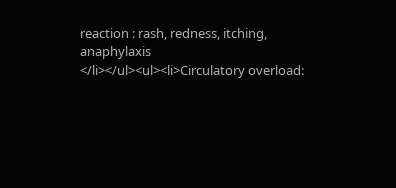reaction : rash, redness, itching, anaphylaxis </li></ul><ul><li>Circulatory overload: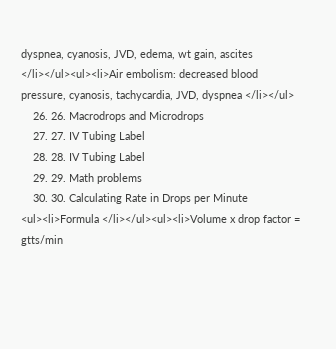dyspnea, cyanosis, JVD, edema, wt gain, ascites </li></ul><ul><li>Air embolism: decreased blood pressure, cyanosis, tachycardia, JVD, dyspnea </li></ul>
    26. 26. Macrodrops and Microdrops
    27. 27. IV Tubing Label
    28. 28. IV Tubing Label
    29. 29. Math problems
    30. 30. Calculating Rate in Drops per Minute <ul><li>Formula </li></ul><ul><li>Volume x drop factor = gtts/min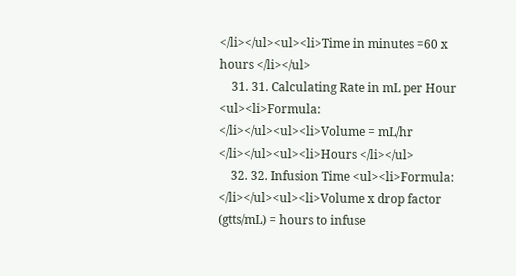</li></ul><ul><li>Time in minutes =60 x hours </li></ul>
    31. 31. Calculating Rate in mL per Hour <ul><li>Formula: </li></ul><ul><li>Volume = mL/hr </li></ul><ul><li>Hours </li></ul>
    32. 32. Infusion Time <ul><li>Formula: </li></ul><ul><li>Volume x drop factor (gtts/mL) = hours to infuse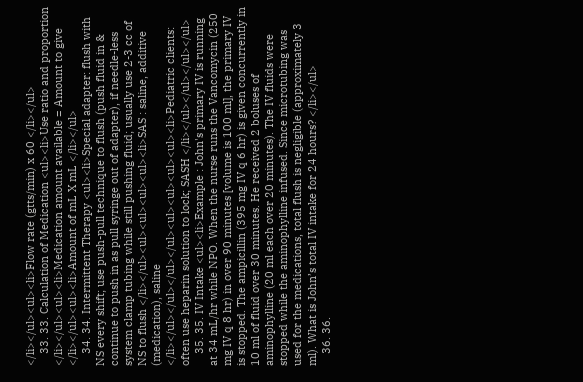</li></ul><ul><li>Flow rate (gtts/min) x 60 </li></ul>
    33. 33. Calculation of Medication <ul><li>Use ratio and proportion </li></ul><ul><li>Medication amount available = Amount to give </li></ul><ul><li>Amount of mL X mL </li></ul>
    34. 34. Intermittent Therapy <ul><li>Special adapter: flush with NS every shift; use push-pull technique to flush (push fluid in & continue to push in as pull syringe out of adapter), if needle-less system clamp tubing while still pushing fluid; usually use 2-3 cc of NS to flush </li></ul><ul><ul><ul><ul><li>SAS : saline, additive (medication), saline </li></ul></ul></ul></ul><ul><ul><ul><ul><li>Pediatric clients: often use heparin solution to lock; SASH </li></ul></ul></ul></ul>
    35. 35. IV Intake <ul><li>Example : John's primary IV is running at 34 mL/hr while NPO. When the nurse runs the Vancomycin (250 mg IV q 8 hr) in over 90 minutes [volume is 100 ml], the primary IV is stopped. The ampicillin (395 mg IV q 6 hr) is given concurrently in 10 ml of fluid over 30 minutes. He received 2 boluses of aminophylline (20 ml each over 20 minutes). The IV fluids were stopped while the aminophylline infused. Since microtubing was used for the medications, total flush is negligible (approximately 3 ml). What is John’s total IV intake for 24 hours? </li></ul>
    36. 36.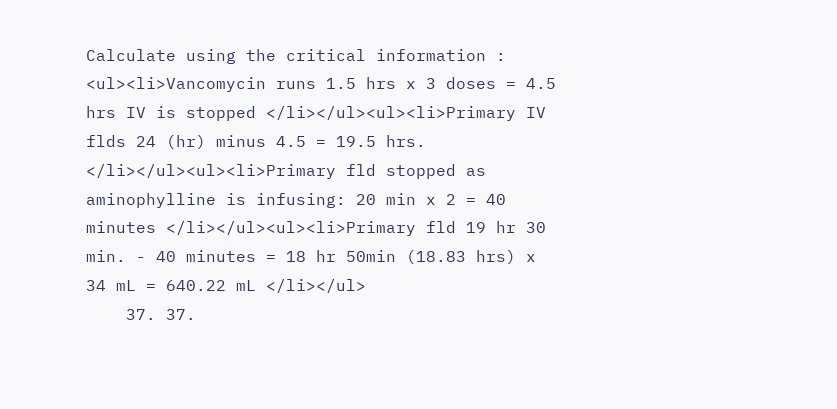Calculate using the critical information : <ul><li>Vancomycin runs 1.5 hrs x 3 doses = 4.5 hrs IV is stopped </li></ul><ul><li>Primary IV flds 24 (hr) minus 4.5 = 19.5 hrs. </li></ul><ul><li>Primary fld stopped as aminophylline is infusing: 20 min x 2 = 40 minutes </li></ul><ul><li>Primary fld 19 hr 30 min. - 40 minutes = 18 hr 50min (18.83 hrs) x 34 mL = 640.22 mL </li></ul>
    37. 37.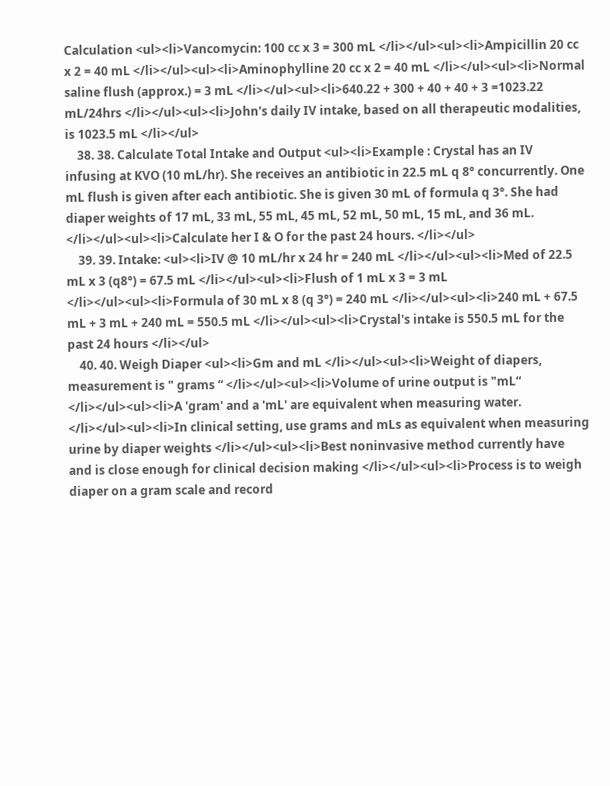Calculation <ul><li>Vancomycin: 100 cc x 3 = 300 mL </li></ul><ul><li>Ampicillin 20 cc x 2 = 40 mL </li></ul><ul><li>Aminophylline 20 cc x 2 = 40 mL </li></ul><ul><li>Normal saline flush (approx.) = 3 mL </li></ul><ul><li>640.22 + 300 + 40 + 40 + 3 =1023.22 mL/24hrs </li></ul><ul><li>John's daily IV intake, based on all therapeutic modalities, is 1023.5 mL </li></ul>
    38. 38. Calculate Total Intake and Output <ul><li>Example : Crystal has an IV infusing at KVO (10 mL/hr). She receives an antibiotic in 22.5 mL q 8° concurrently. One mL flush is given after each antibiotic. She is given 30 mL of formula q 3°. She had diaper weights of 17 mL, 33 mL, 55 mL, 45 mL, 52 mL, 50 mL, 15 mL, and 36 mL. </li></ul><ul><li>Calculate her I & O for the past 24 hours. </li></ul>
    39. 39. Intake: <ul><li>IV @ 10 mL/hr x 24 hr = 240 mL </li></ul><ul><li>Med of 22.5 mL x 3 (q8°) = 67.5 mL </li></ul><ul><li>Flush of 1 mL x 3 = 3 mL </li></ul><ul><li>Formula of 30 mL x 8 (q 3°) = 240 mL </li></ul><ul><li>240 mL + 67.5 mL + 3 mL + 240 mL = 550.5 mL </li></ul><ul><li>Crystal's intake is 550.5 mL for the past 24 hours </li></ul>
    40. 40. Weigh Diaper <ul><li>Gm and mL </li></ul><ul><li>Weight of diapers, measurement is " grams “ </li></ul><ul><li>Volume of urine output is "mL“ </li></ul><ul><li>A 'gram' and a 'mL' are equivalent when measuring water. </li></ul><ul><li>In clinical setting, use grams and mLs as equivalent when measuring urine by diaper weights </li></ul><ul><li>Best noninvasive method currently have and is close enough for clinical decision making </li></ul><ul><li>Process is to weigh diaper on a gram scale and record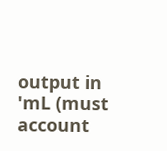output in 'mL (must account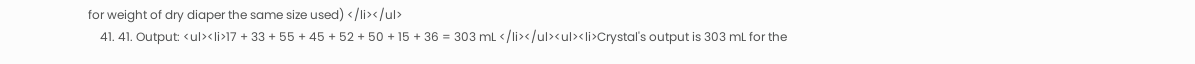for weight of dry diaper the same size used) </li></ul>
    41. 41. Output: <ul><li>17 + 33 + 55 + 45 + 52 + 50 + 15 + 36 = 303 mL </li></ul><ul><li>Crystal's output is 303 mL for the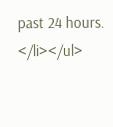past 24 hours. </li></ul>